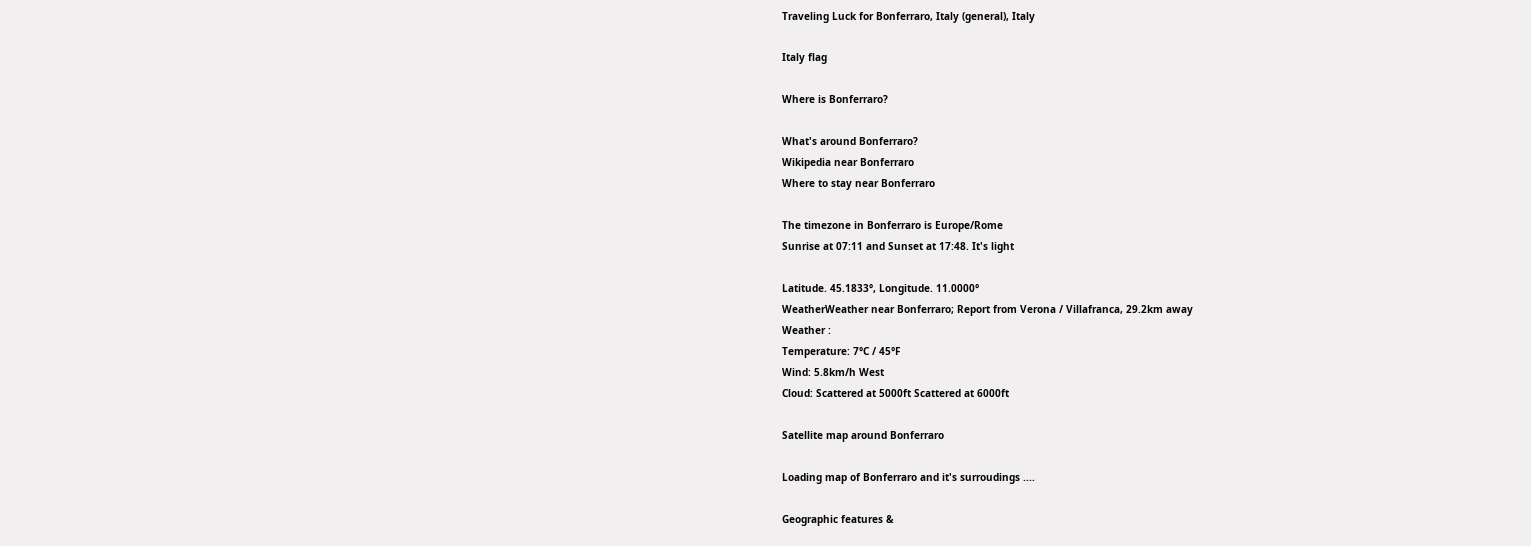Traveling Luck for Bonferraro, Italy (general), Italy

Italy flag

Where is Bonferraro?

What's around Bonferraro?
Wikipedia near Bonferraro
Where to stay near Bonferraro

The timezone in Bonferraro is Europe/Rome
Sunrise at 07:11 and Sunset at 17:48. It's light

Latitude. 45.1833°, Longitude. 11.0000°
WeatherWeather near Bonferraro; Report from Verona / Villafranca, 29.2km away
Weather :
Temperature: 7°C / 45°F
Wind: 5.8km/h West
Cloud: Scattered at 5000ft Scattered at 6000ft

Satellite map around Bonferraro

Loading map of Bonferraro and it's surroudings ....

Geographic features &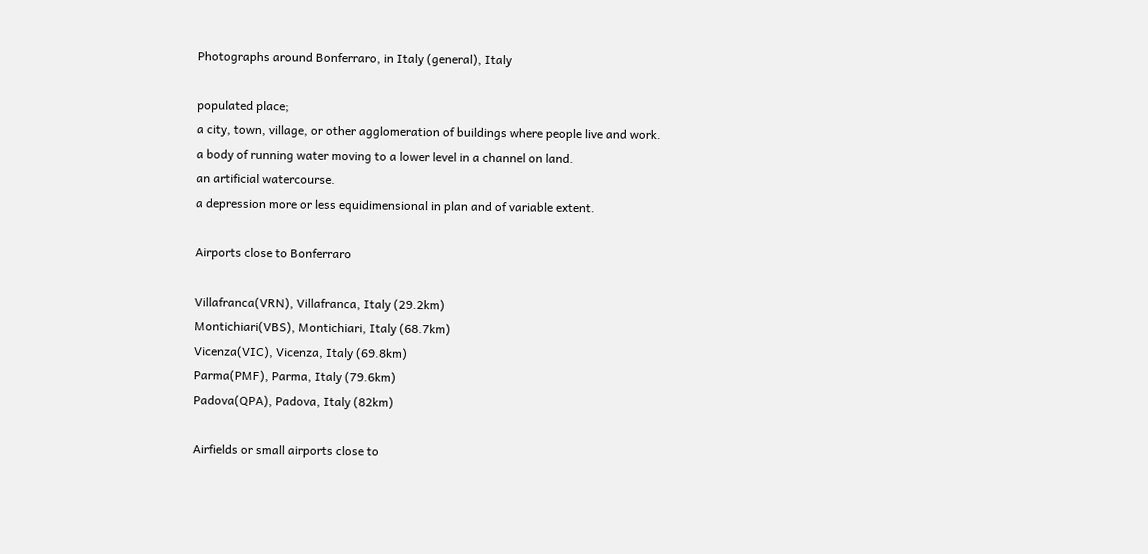Photographs around Bonferraro, in Italy (general), Italy

populated place;
a city, town, village, or other agglomeration of buildings where people live and work.
a body of running water moving to a lower level in a channel on land.
an artificial watercourse.
a depression more or less equidimensional in plan and of variable extent.

Airports close to Bonferraro

Villafranca(VRN), Villafranca, Italy (29.2km)
Montichiari(VBS), Montichiari, Italy (68.7km)
Vicenza(VIC), Vicenza, Italy (69.8km)
Parma(PMF), Parma, Italy (79.6km)
Padova(QPA), Padova, Italy (82km)

Airfields or small airports close to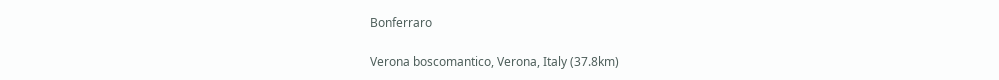Bonferraro

Verona boscomantico, Verona, Italy (37.8km)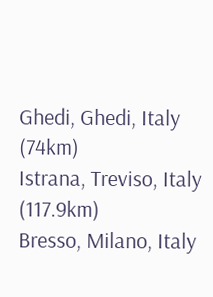Ghedi, Ghedi, Italy (74km)
Istrana, Treviso, Italy (117.9km)
Bresso, Milano, Italy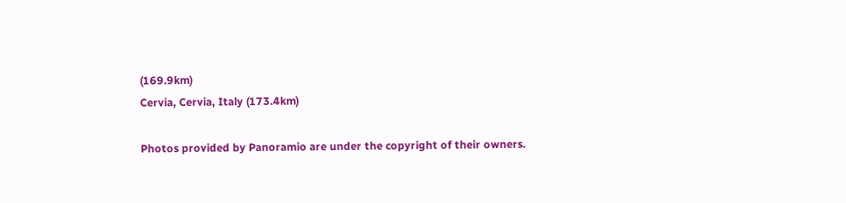(169.9km)
Cervia, Cervia, Italy (173.4km)

Photos provided by Panoramio are under the copyright of their owners.